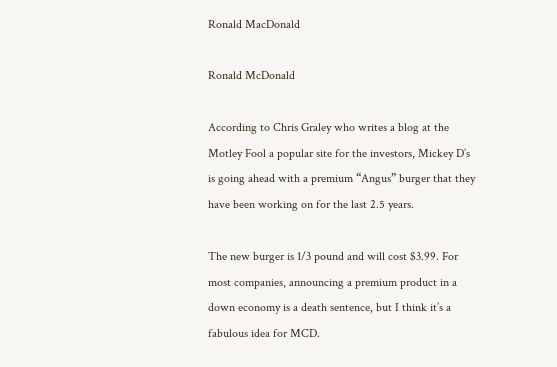Ronald MacDonald

Ronald McDonald

According to Chris Graley who writes a blog at the  Motley Fool a popular site for the investors, Mickey D’s is going ahead with a premium “Angus” burger that they have been working on for the last 2.5 years.

The new burger is 1/3 pound and will cost $3.99. For most companies, announcing a premium product in a down economy is a death sentence, but I think it’s a fabulous idea for MCD.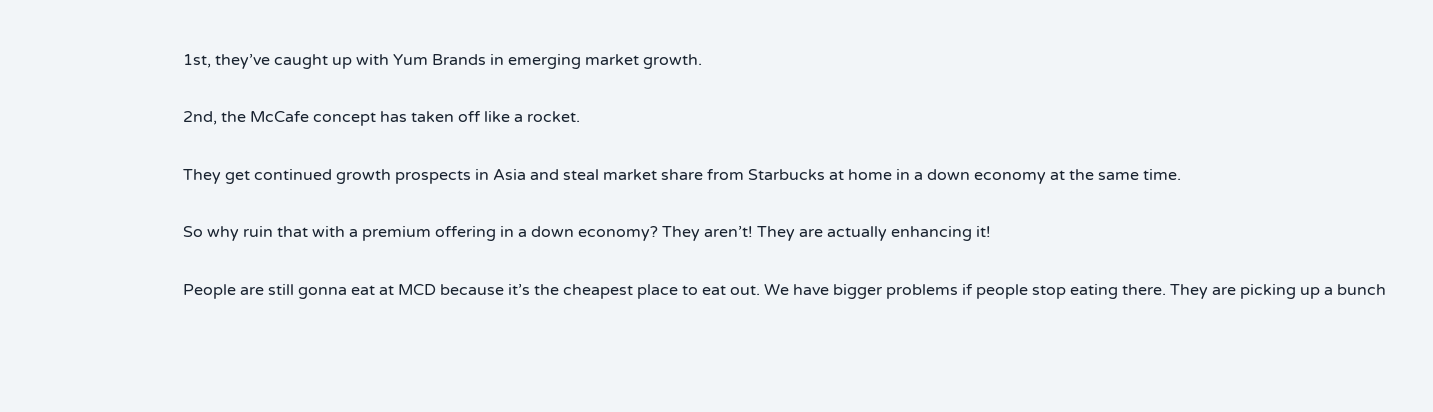1st, they’ve caught up with Yum Brands in emerging market growth.

2nd, the McCafe concept has taken off like a rocket.

They get continued growth prospects in Asia and steal market share from Starbucks at home in a down economy at the same time.

So why ruin that with a premium offering in a down economy? They aren’t! They are actually enhancing it!

People are still gonna eat at MCD because it’s the cheapest place to eat out. We have bigger problems if people stop eating there. They are picking up a bunch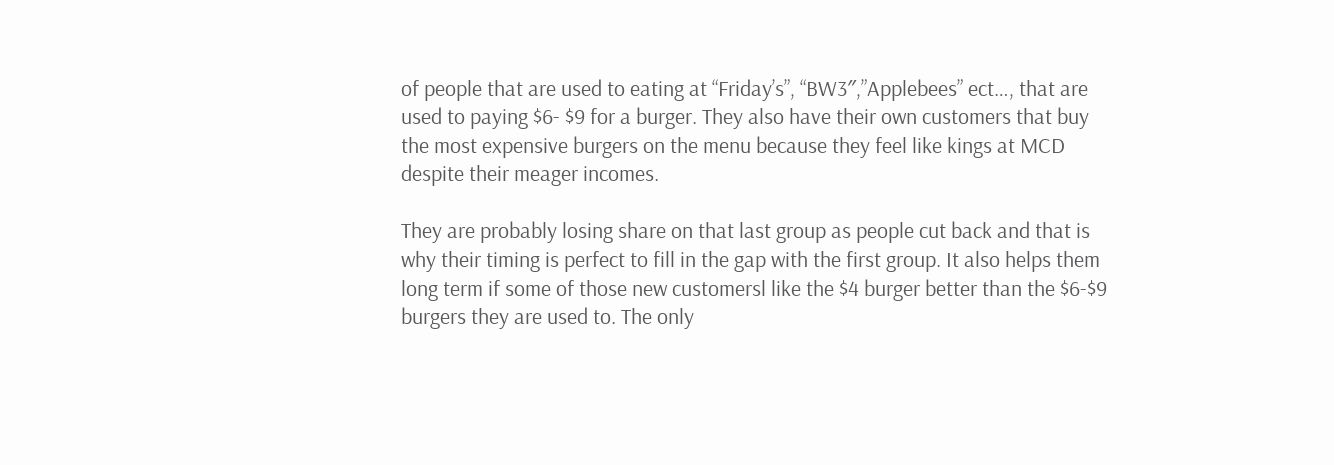of people that are used to eating at “Friday’s”, “BW3″,”Applebees” ect…, that are used to paying $6- $9 for a burger. They also have their own customers that buy the most expensive burgers on the menu because they feel like kings at MCD despite their meager incomes.

They are probably losing share on that last group as people cut back and that is why their timing is perfect to fill in the gap with the first group. It also helps them long term if some of those new customersl like the $4 burger better than the $6-$9 burgers they are used to. The only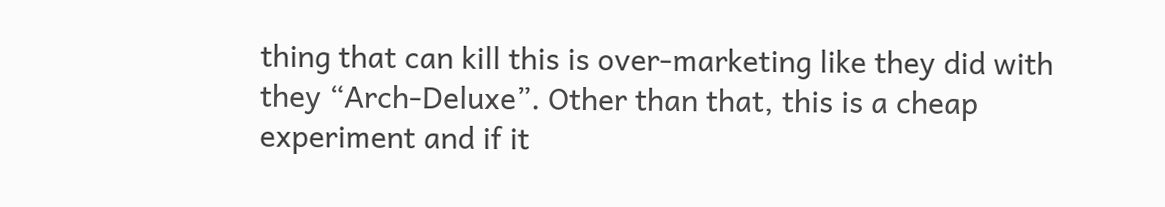thing that can kill this is over-marketing like they did with they “Arch-Deluxe”. Other than that, this is a cheap experiment and if it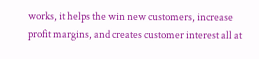works, it helps the win new customers, increase profit margins, and creates customer interest all at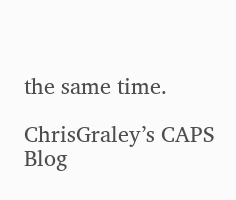the same time.

ChrisGraley’s CAPS Blog